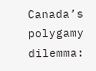Canada’s polygamy dilemma: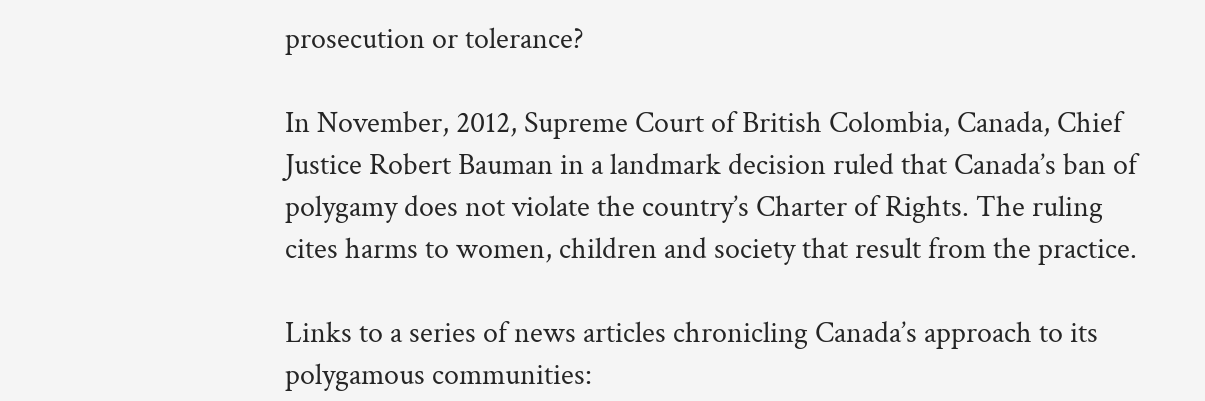prosecution or tolerance?

In November, 2012, Supreme Court of British Colombia, Canada, Chief Justice Robert Bauman in a landmark decision ruled that Canada’s ban of polygamy does not violate the country’s Charter of Rights. The ruling cites harms to women, children and society that result from the practice.

Links to a series of news articles chronicling Canada’s approach to its polygamous communities: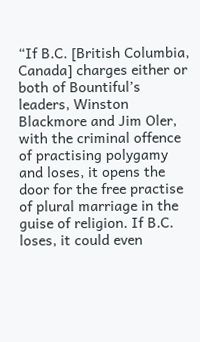“If B.C. [British Columbia, Canada] charges either or both of Bountiful’s leaders, Winston Blackmore and Jim Oler, with the criminal offence of practising polygamy and loses, it opens the door for the free practise of plural marriage in the guise of religion. If B.C. loses, it could even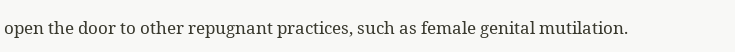open the door to other repugnant practices, such as female genital mutilation.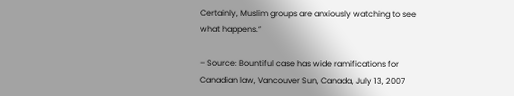Certainly, Muslim groups are anxiously watching to see what happens.”

– Source: Bountiful case has wide ramifications for Canadian law, Vancouver Sun, Canada, July 13, 2007